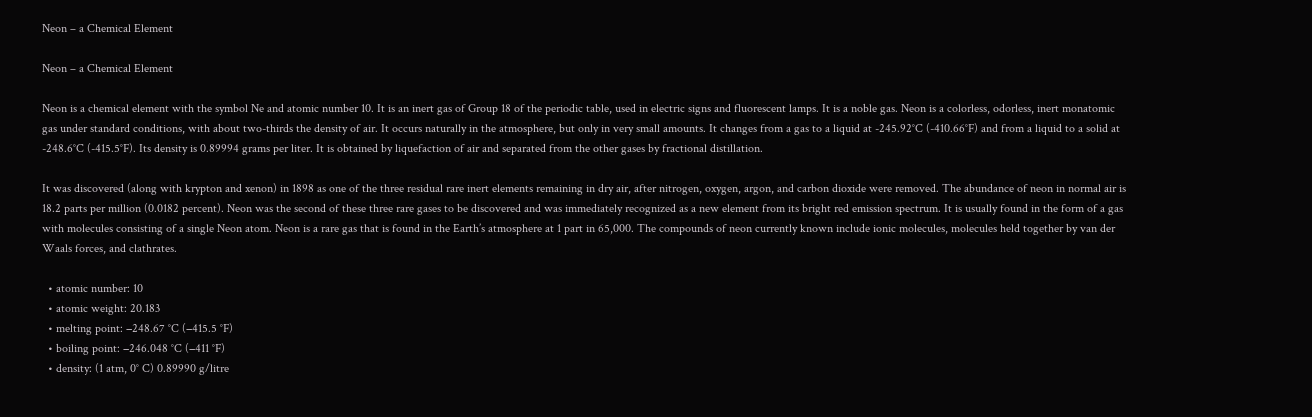Neon – a Chemical Element

Neon – a Chemical Element

Neon is a chemical element with the symbol Ne and atomic number 10. It is an inert gas of Group 18 of the periodic table, used in electric signs and fluorescent lamps. It is a noble gas. Neon is a colorless, odorless, inert monatomic gas under standard conditions, with about two-thirds the density of air. It occurs naturally in the atmosphere, but only in very small amounts. It changes from a gas to a liquid at -245.92°C (-410.66°F) and from a liquid to a solid at -248.6°C (-415.5°F). Its density is 0.89994 grams per liter. It is obtained by liquefaction of air and separated from the other gases by fractional distillation.

It was discovered (along with krypton and xenon) in 1898 as one of the three residual rare inert elements remaining in dry air, after nitrogen, oxygen, argon, and carbon dioxide were removed. The abundance of neon in normal air is 18.2 parts per million (0.0182 percent). Neon was the second of these three rare gases to be discovered and was immediately recognized as a new element from its bright red emission spectrum. It is usually found in the form of a gas with molecules consisting of a single Neon atom. Neon is a rare gas that is found in the Earth’s atmosphere at 1 part in 65,000. The compounds of neon currently known include ionic molecules, molecules held together by van der Waals forces, and clathrates.

  • atomic number: 10
  • atomic weight: 20.183
  • melting point: −248.67 °C (−415.5 °F)
  • boiling point: −246.048 °C (−411 °F)
  • density: (1 atm, 0° C) 0.89990 g/litre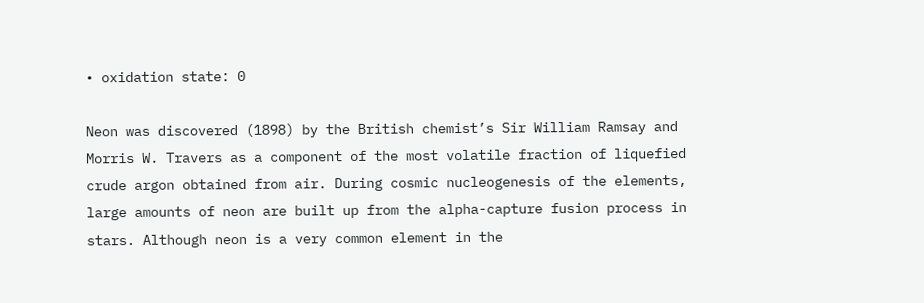• oxidation state: 0

Neon was discovered (1898) by the British chemist’s Sir William Ramsay and Morris W. Travers as a component of the most volatile fraction of liquefied crude argon obtained from air. During cosmic nucleogenesis of the elements, large amounts of neon are built up from the alpha-capture fusion process in stars. Although neon is a very common element in the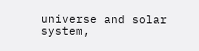universe and solar system,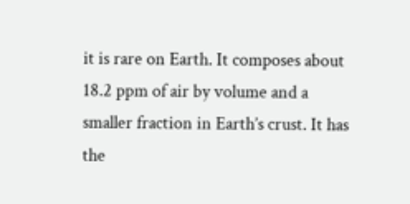it is rare on Earth. It composes about 18.2 ppm of air by volume and a smaller fraction in Earth’s crust. It has the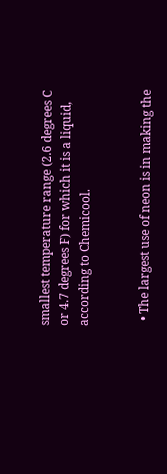smallest temperature range (2.6 degrees C or 4.7 degrees F) for which it is a liquid, according to Chemicool.


  • The largest use of neon is in making the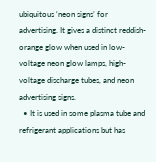ubiquitous ‘neon signs’ for advertising. It gives a distinct reddish-orange glow when used in low-voltage neon glow lamps, high-voltage discharge tubes, and neon advertising signs.
  • It is used in some plasma tube and refrigerant applications but has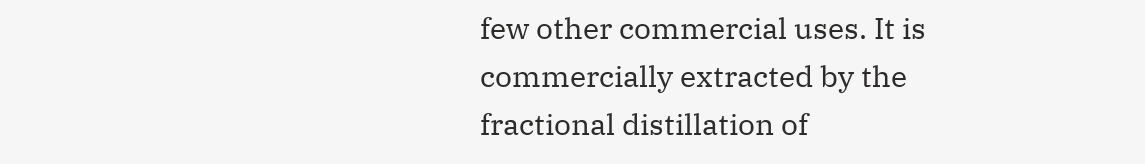few other commercial uses. It is commercially extracted by the fractional distillation of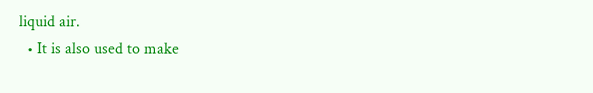liquid air.
  • It is also used to make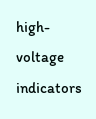high-voltage indicators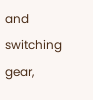and switching gear,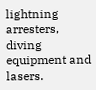lightning arresters, diving equipment and lasers.